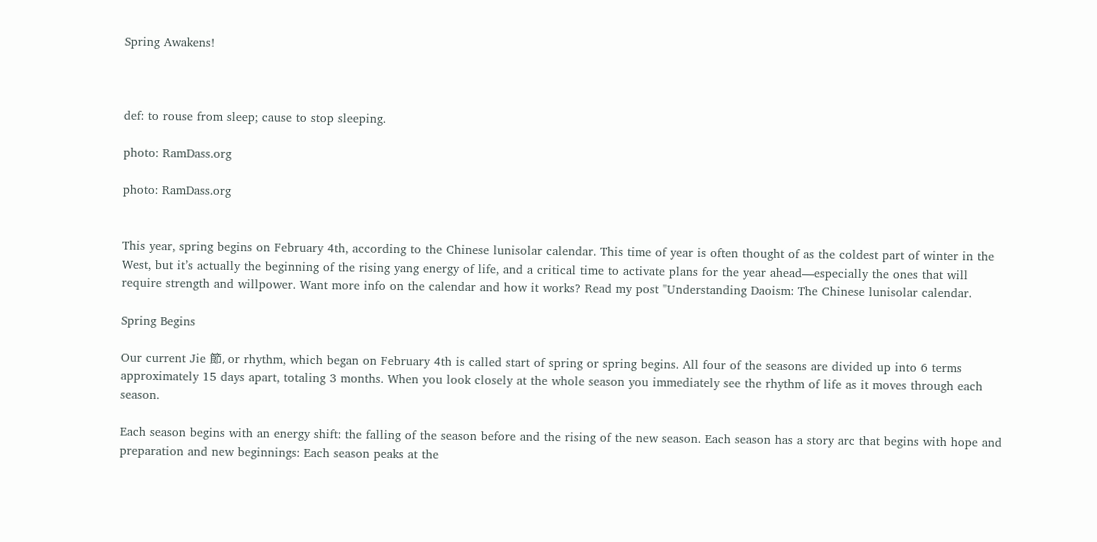Spring Awakens!



def: to rouse from sleep; cause to stop sleeping.

photo: RamDass.org

photo: RamDass.org


This year, spring begins on February 4th, according to the Chinese lunisolar calendar. This time of year is often thought of as the coldest part of winter in the West, but it’s actually the beginning of the rising yang energy of life, and a critical time to activate plans for the year ahead—especially the ones that will require strength and willpower. Want more info on the calendar and how it works? Read my post "Understanding Daoism: The Chinese lunisolar calendar.

Spring Begins

Our current Jie 節, or rhythm, which began on February 4th is called start of spring or spring begins. All four of the seasons are divided up into 6 terms approximately 15 days apart, totaling 3 months. When you look closely at the whole season you immediately see the rhythm of life as it moves through each season.

Each season begins with an energy shift: the falling of the season before and the rising of the new season. Each season has a story arc that begins with hope and preparation and new beginnings: Each season peaks at the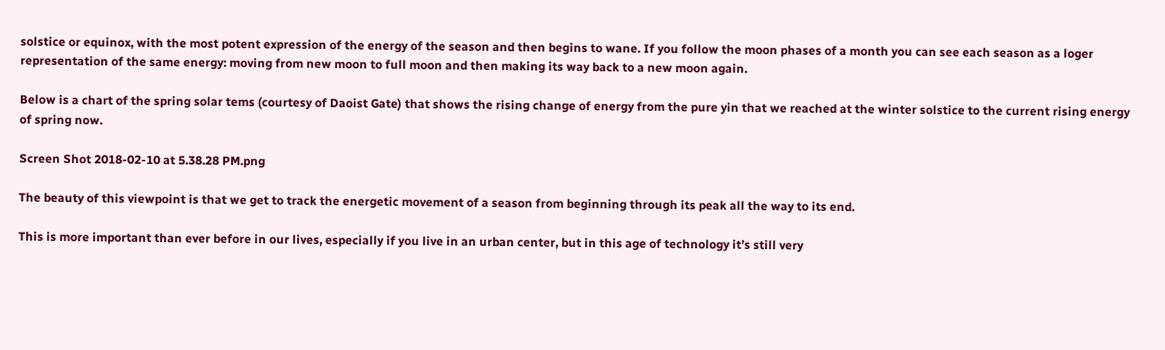solstice or equinox, with the most potent expression of the energy of the season and then begins to wane. If you follow the moon phases of a month you can see each season as a loger representation of the same energy: moving from new moon to full moon and then making its way back to a new moon again.

Below is a chart of the spring solar tems (courtesy of Daoist Gate) that shows the rising change of energy from the pure yin that we reached at the winter solstice to the current rising energy of spring now.

Screen Shot 2018-02-10 at 5.38.28 PM.png

The beauty of this viewpoint is that we get to track the energetic movement of a season from beginning through its peak all the way to its end.

This is more important than ever before in our lives, especially if you live in an urban center, but in this age of technology it’s still very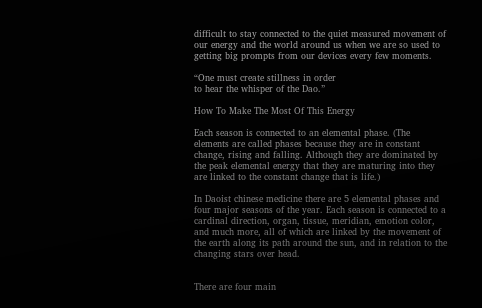difficult to stay connected to the quiet measured movement of our energy and the world around us when we are so used to getting big prompts from our devices every few moments.

“One must create stillness in order
to hear the whisper of the Dao.”

How To Make The Most Of This Energy

Each season is connected to an elemental phase. (The elements are called phases because they are in constant change, rising and falling. Although they are dominated by the peak elemental energy that they are maturing into they are linked to the constant change that is life.)

In Daoist chinese medicine there are 5 elemental phases and four major seasons of the year. Each season is connected to a cardinal direction, organ, tissue, meridian, emotion color, and much more, all of which are linked by the movement of the earth along its path around the sun, and in relation to the changing stars over head.


There are four main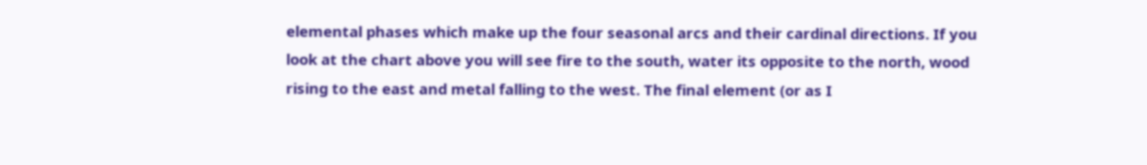elemental phases which make up the four seasonal arcs and their cardinal directions. If you look at the chart above you will see fire to the south, water its opposite to the north, wood rising to the east and metal falling to the west. The final element (or as I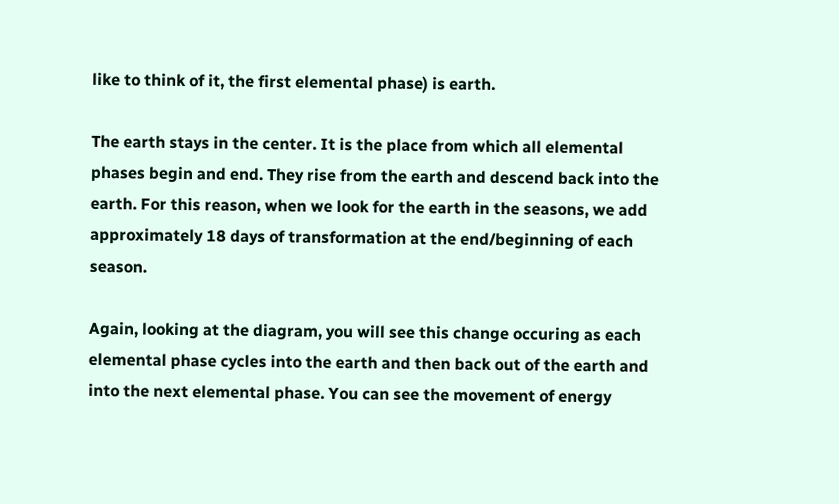like to think of it, the first elemental phase) is earth.

The earth stays in the center. It is the place from which all elemental phases begin and end. They rise from the earth and descend back into the earth. For this reason, when we look for the earth in the seasons, we add approximately 18 days of transformation at the end/beginning of each season.

Again, looking at the diagram, you will see this change occuring as each elemental phase cycles into the earth and then back out of the earth and into the next elemental phase. You can see the movement of energy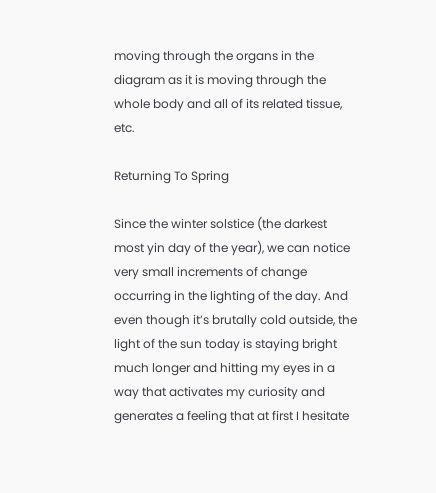moving through the organs in the diagram as it is moving through the whole body and all of its related tissue, etc.

Returning To Spring

Since the winter solstice (the darkest most yin day of the year), we can notice very small increments of change occurring in the lighting of the day. And even though it’s brutally cold outside, the light of the sun today is staying bright much longer and hitting my eyes in a way that activates my curiosity and generates a feeling that at first I hesitate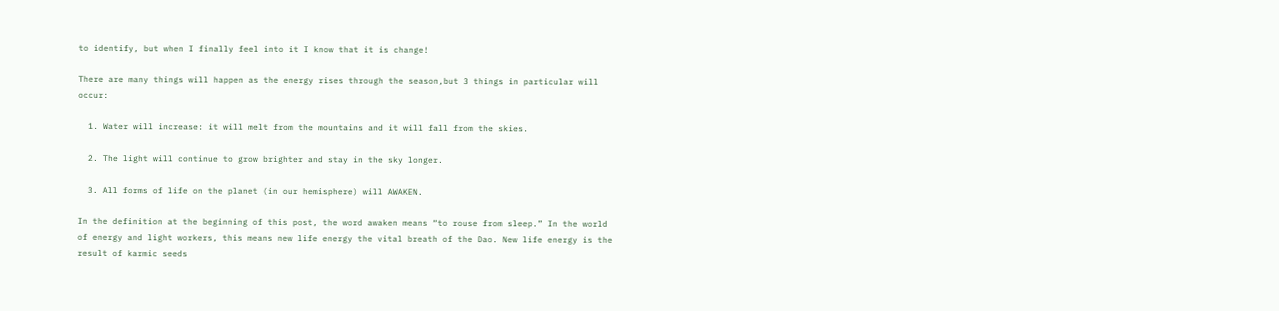to identify, but when I finally feel into it I know that it is change!

There are many things will happen as the energy rises through the season,but 3 things in particular will occur:

  1. Water will increase: it will melt from the mountains and it will fall from the skies.

  2. The light will continue to grow brighter and stay in the sky longer.

  3. All forms of life on the planet (in our hemisphere) will AWAKEN.

In the definition at the beginning of this post, the word awaken means “to rouse from sleep.” In the world of energy and light workers, this means new life energy the vital breath of the Dao. New life energy is the result of karmic seeds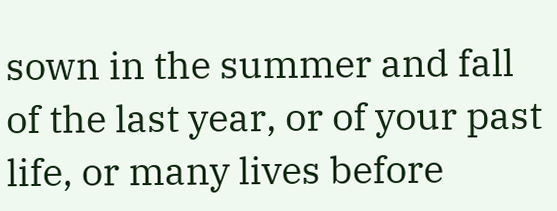sown in the summer and fall of the last year, or of your past life, or many lives before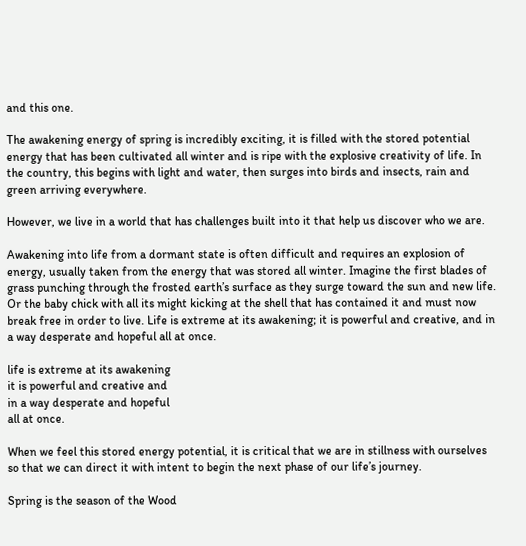and this one.

The awakening energy of spring is incredibly exciting, it is filled with the stored potential energy that has been cultivated all winter and is ripe with the explosive creativity of life. In the country, this begins with light and water, then surges into birds and insects, rain and green arriving everywhere.

However, we live in a world that has challenges built into it that help us discover who we are.

Awakening into life from a dormant state is often difficult and requires an explosion of energy, usually taken from the energy that was stored all winter. Imagine the first blades of grass punching through the frosted earth’s surface as they surge toward the sun and new life. Or the baby chick with all its might kicking at the shell that has contained it and must now break free in order to live. Life is extreme at its awakening; it is powerful and creative, and in a way desperate and hopeful all at once.

life is extreme at its awakening
it is powerful and creative and
in a way desperate and hopeful
all at once.

When we feel this stored energy potential, it is critical that we are in stillness with ourselves so that we can direct it with intent to begin the next phase of our life’s journey.

Spring is the season of the Wood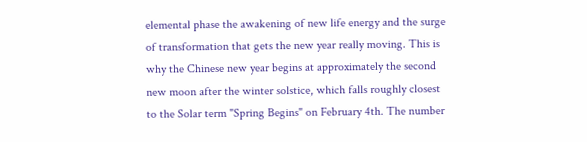elemental phase the awakening of new life energy and the surge of transformation that gets the new year really moving. This is why the Chinese new year begins at approximately the second new moon after the winter solstice, which falls roughly closest to the Solar term "Spring Begins" on February 4th. The number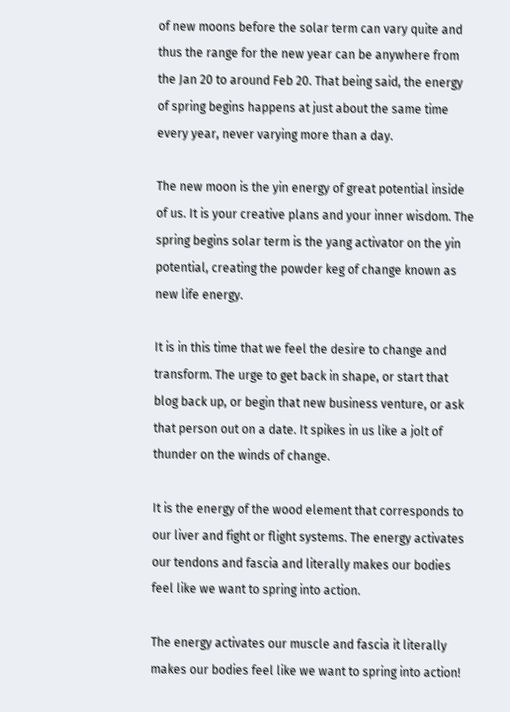of new moons before the solar term can vary quite and thus the range for the new year can be anywhere from the Jan 20 to around Feb 20. That being said, the energy of spring begins happens at just about the same time every year, never varying more than a day.

The new moon is the yin energy of great potential inside of us. It is your creative plans and your inner wisdom. The spring begins solar term is the yang activator on the yin potential, creating the powder keg of change known as new life energy.

It is in this time that we feel the desire to change and transform. The urge to get back in shape, or start that blog back up, or begin that new business venture, or ask that person out on a date. It spikes in us like a jolt of thunder on the winds of change.

It is the energy of the wood element that corresponds to our liver and fight or flight systems. The energy activates our tendons and fascia and literally makes our bodies feel like we want to spring into action.

The energy activates our muscle and fascia it literally makes our bodies feel like we want to spring into action!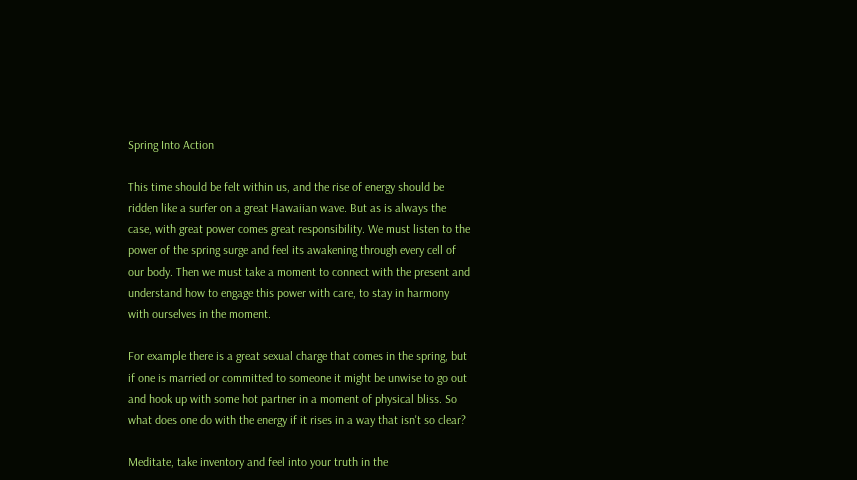Spring Into Action

This time should be felt within us, and the rise of energy should be ridden like a surfer on a great Hawaiian wave. But as is always the case, with great power comes great responsibility. We must listen to the power of the spring surge and feel its awakening through every cell of our body. Then we must take a moment to connect with the present and understand how to engage this power with care, to stay in harmony with ourselves in the moment.

For example there is a great sexual charge that comes in the spring, but if one is married or committed to someone it might be unwise to go out and hook up with some hot partner in a moment of physical bliss. So what does one do with the energy if it rises in a way that isn't so clear?

Meditate, take inventory and feel into your truth in the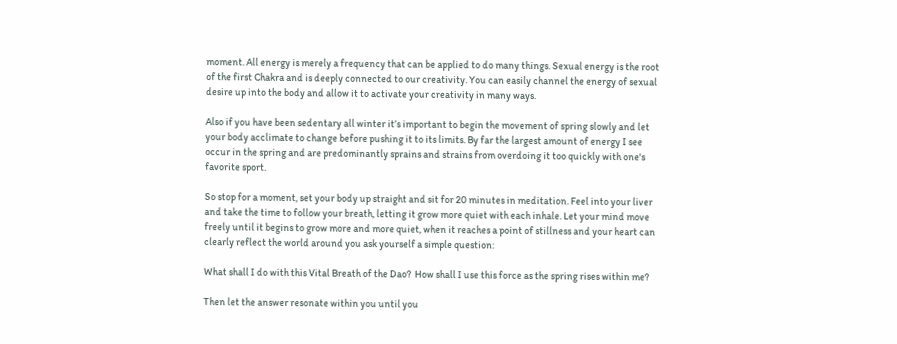moment. All energy is merely a frequency that can be applied to do many things. Sexual energy is the root of the first Chakra and is deeply connected to our creativity. You can easily channel the energy of sexual desire up into the body and allow it to activate your creativity in many ways.

Also if you have been sedentary all winter it’s important to begin the movement of spring slowly and let your body acclimate to change before pushing it to its limits. By far the largest amount of energy I see occur in the spring and are predominantly sprains and strains from overdoing it too quickly with one's favorite sport.

So stop for a moment, set your body up straight and sit for 20 minutes in meditation. Feel into your liver and take the time to follow your breath, letting it grow more quiet with each inhale. Let your mind move freely until it begins to grow more and more quiet, when it reaches a point of stillness and your heart can clearly reflect the world around you ask yourself a simple question:

What shall I do with this Vital Breath of the Dao?  How shall I use this force as the spring rises within me?

Then let the answer resonate within you until you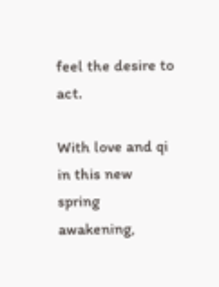feel the desire to act.

With love and qi in this new spring awakening,